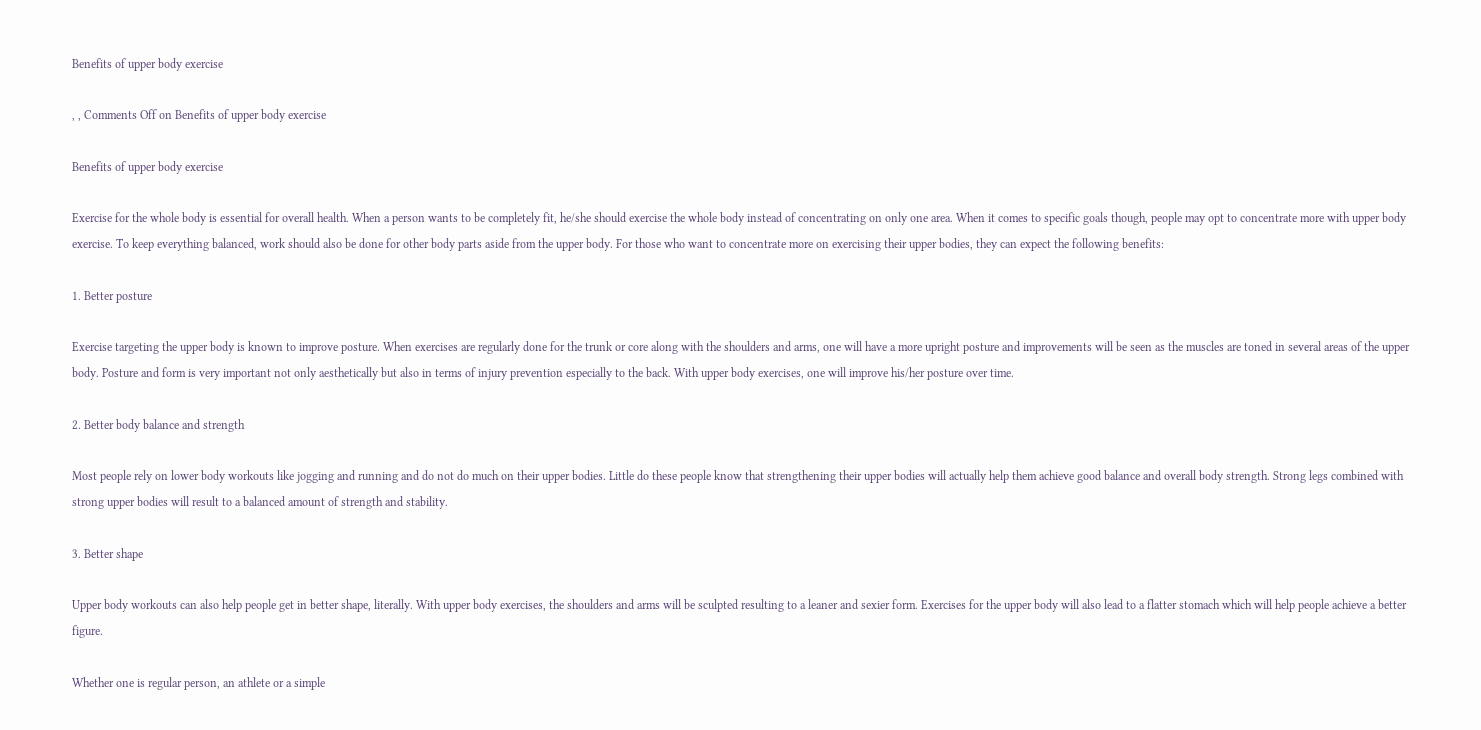Benefits of upper body exercise

, , Comments Off on Benefits of upper body exercise

Benefits of upper body exercise

Exercise for the whole body is essential for overall health. When a person wants to be completely fit, he/she should exercise the whole body instead of concentrating on only one area. When it comes to specific goals though, people may opt to concentrate more with upper body exercise. To keep everything balanced, work should also be done for other body parts aside from the upper body. For those who want to concentrate more on exercising their upper bodies, they can expect the following benefits:

1. Better posture

Exercise targeting the upper body is known to improve posture. When exercises are regularly done for the trunk or core along with the shoulders and arms, one will have a more upright posture and improvements will be seen as the muscles are toned in several areas of the upper body. Posture and form is very important not only aesthetically but also in terms of injury prevention especially to the back. With upper body exercises, one will improve his/her posture over time.

2. Better body balance and strength

Most people rely on lower body workouts like jogging and running and do not do much on their upper bodies. Little do these people know that strengthening their upper bodies will actually help them achieve good balance and overall body strength. Strong legs combined with strong upper bodies will result to a balanced amount of strength and stability.

3. Better shape

Upper body workouts can also help people get in better shape, literally. With upper body exercises, the shoulders and arms will be sculpted resulting to a leaner and sexier form. Exercises for the upper body will also lead to a flatter stomach which will help people achieve a better figure.

Whether one is regular person, an athlete or a simple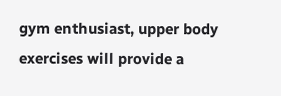gym enthusiast, upper body exercises will provide a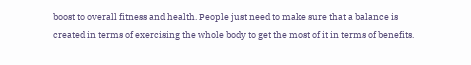boost to overall fitness and health. People just need to make sure that a balance is created in terms of exercising the whole body to get the most of it in terms of benefits.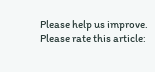Please help us improve. Please rate this article: